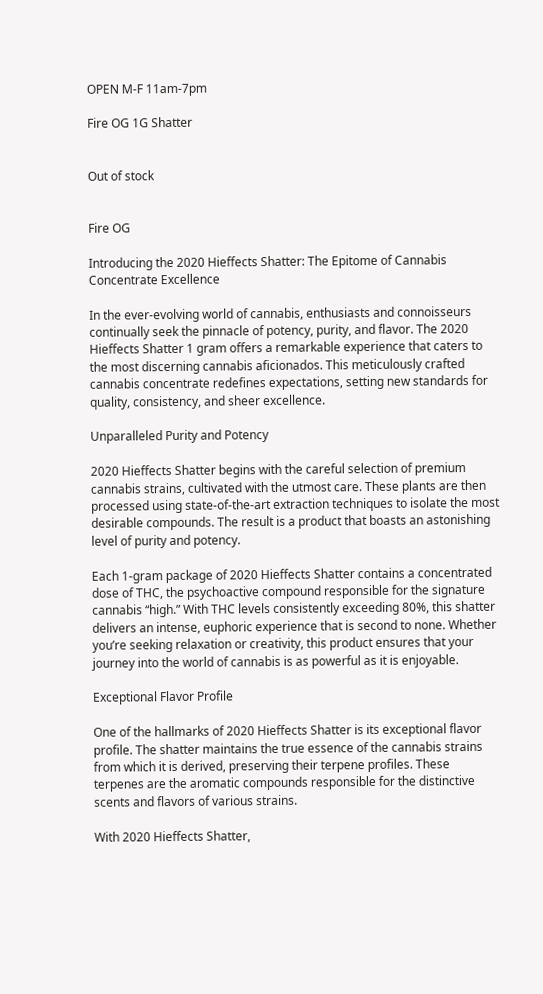OPEN M-F 11am-7pm

Fire OG 1G Shatter


Out of stock


Fire OG

Introducing the 2020 Hieffects Shatter: The Epitome of Cannabis Concentrate Excellence

In the ever-evolving world of cannabis, enthusiasts and connoisseurs continually seek the pinnacle of potency, purity, and flavor. The 2020 Hieffects Shatter 1 gram offers a remarkable experience that caters to the most discerning cannabis aficionados. This meticulously crafted cannabis concentrate redefines expectations, setting new standards for quality, consistency, and sheer excellence.

Unparalleled Purity and Potency

2020 Hieffects Shatter begins with the careful selection of premium cannabis strains, cultivated with the utmost care. These plants are then processed using state-of-the-art extraction techniques to isolate the most desirable compounds. The result is a product that boasts an astonishing level of purity and potency.

Each 1-gram package of 2020 Hieffects Shatter contains a concentrated dose of THC, the psychoactive compound responsible for the signature cannabis “high.” With THC levels consistently exceeding 80%, this shatter delivers an intense, euphoric experience that is second to none. Whether you’re seeking relaxation or creativity, this product ensures that your journey into the world of cannabis is as powerful as it is enjoyable.

Exceptional Flavor Profile

One of the hallmarks of 2020 Hieffects Shatter is its exceptional flavor profile. The shatter maintains the true essence of the cannabis strains from which it is derived, preserving their terpene profiles. These terpenes are the aromatic compounds responsible for the distinctive scents and flavors of various strains.

With 2020 Hieffects Shatter,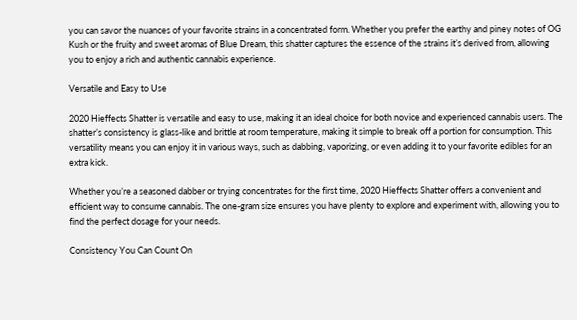you can savor the nuances of your favorite strains in a concentrated form. Whether you prefer the earthy and piney notes of OG Kush or the fruity and sweet aromas of Blue Dream, this shatter captures the essence of the strains it’s derived from, allowing you to enjoy a rich and authentic cannabis experience.

Versatile and Easy to Use

2020 Hieffects Shatter is versatile and easy to use, making it an ideal choice for both novice and experienced cannabis users. The shatter’s consistency is glass-like and brittle at room temperature, making it simple to break off a portion for consumption. This versatility means you can enjoy it in various ways, such as dabbing, vaporizing, or even adding it to your favorite edibles for an extra kick.

Whether you’re a seasoned dabber or trying concentrates for the first time, 2020 Hieffects Shatter offers a convenient and efficient way to consume cannabis. The one-gram size ensures you have plenty to explore and experiment with, allowing you to find the perfect dosage for your needs.

Consistency You Can Count On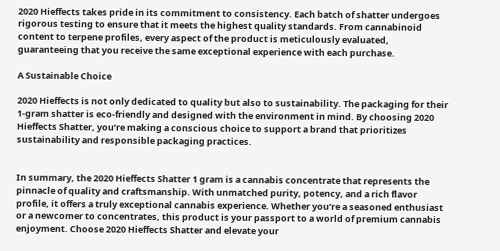2020 Hieffects takes pride in its commitment to consistency. Each batch of shatter undergoes rigorous testing to ensure that it meets the highest quality standards. From cannabinoid content to terpene profiles, every aspect of the product is meticulously evaluated, guaranteeing that you receive the same exceptional experience with each purchase.

A Sustainable Choice

2020 Hieffects is not only dedicated to quality but also to sustainability. The packaging for their 1-gram shatter is eco-friendly and designed with the environment in mind. By choosing 2020 Hieffects Shatter, you’re making a conscious choice to support a brand that prioritizes sustainability and responsible packaging practices.


In summary, the 2020 Hieffects Shatter 1 gram is a cannabis concentrate that represents the pinnacle of quality and craftsmanship. With unmatched purity, potency, and a rich flavor profile, it offers a truly exceptional cannabis experience. Whether you’re a seasoned enthusiast or a newcomer to concentrates, this product is your passport to a world of premium cannabis enjoyment. Choose 2020 Hieffects Shatter and elevate your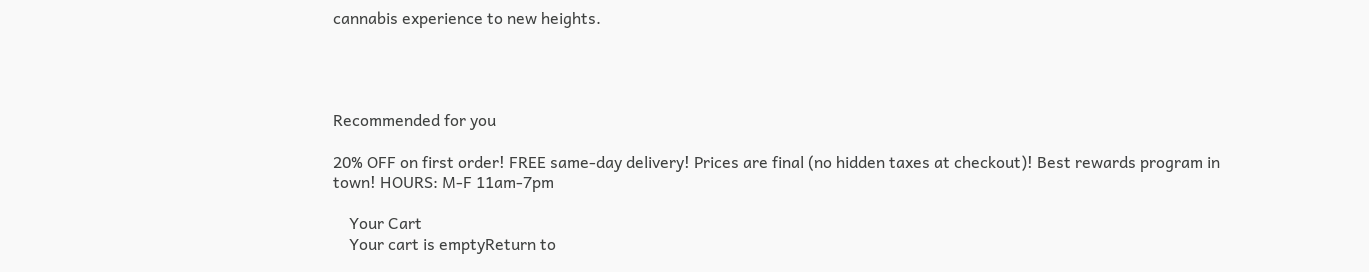cannabis experience to new heights.




Recommended for you

20% OFF on first order! FREE same-day delivery! Prices are final (no hidden taxes at checkout)! Best rewards program in town! HOURS: M-F 11am-7pm

    Your Cart
    Your cart is emptyReturn to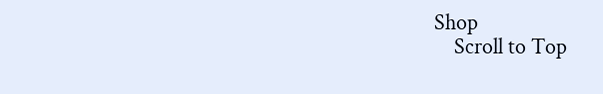Shop
    Scroll to Top